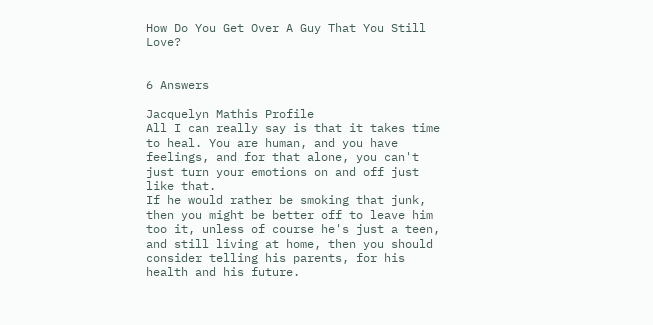How Do You Get Over A Guy That You Still Love?


6 Answers

Jacquelyn Mathis Profile
All I can really say is that it takes time to heal. You are human, and you have feelings, and for that alone, you can't just turn your emotions on and off just like that.
If he would rather be smoking that junk, then you might be better off to leave him too it, unless of course he's just a teen, and still living at home, then you should consider telling his parents, for his health and his future.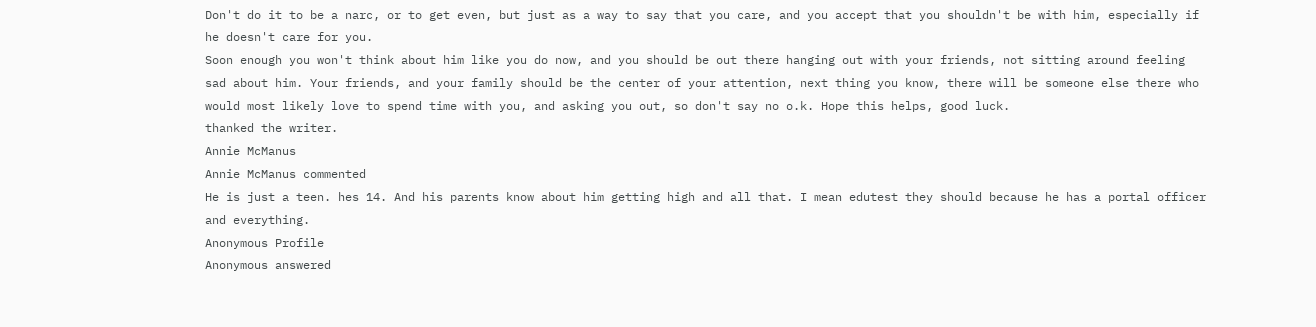Don't do it to be a narc, or to get even, but just as a way to say that you care, and you accept that you shouldn't be with him, especially if he doesn't care for you.
Soon enough you won't think about him like you do now, and you should be out there hanging out with your friends, not sitting around feeling sad about him. Your friends, and your family should be the center of your attention, next thing you know, there will be someone else there who would most likely love to spend time with you, and asking you out, so don't say no o.k. Hope this helps, good luck.
thanked the writer.
Annie McManus
Annie McManus commented
He is just a teen. hes 14. And his parents know about him getting high and all that. I mean edutest they should because he has a portal officer and everything.
Anonymous Profile
Anonymous answered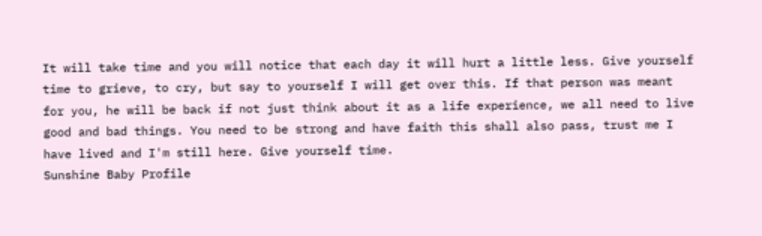It will take time and you will notice that each day it will hurt a little less. Give yourself time to grieve, to cry, but say to yourself I will get over this. If that person was meant for you, he will be back if not just think about it as a life experience, we all need to live good and bad things. You need to be strong and have faith this shall also pass, trust me I have lived and I'm still here. Give yourself time.
Sunshine Baby Profile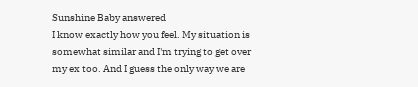Sunshine Baby answered
I know exactly how you feel. My situation is somewhat similar and I'm trying to get over my ex too. And I guess the only way we are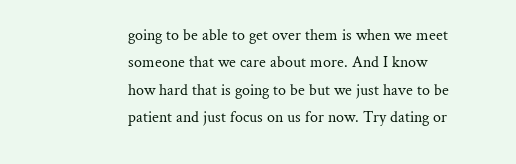going to be able to get over them is when we meet someone that we care about more. And I know how hard that is going to be but we just have to be patient and just focus on us for now. Try dating or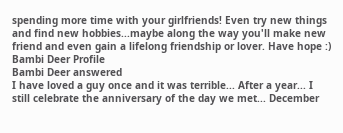spending more time with your girlfriends! Even try new things and find new hobbies...maybe along the way you'll make new friend and even gain a lifelong friendship or lover. Have hope :)
Bambi Deer Profile
Bambi Deer answered
I have loved a guy once and it was terrible... After a year... I still celebrate the anniversary of the day we met... December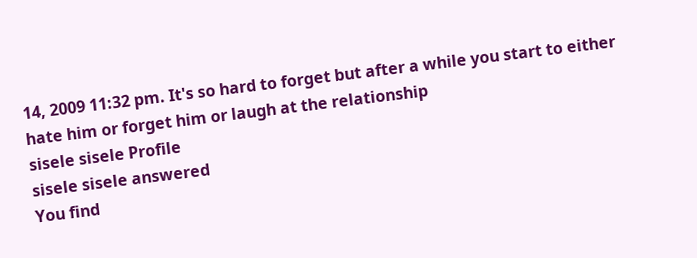14, 2009 11:32 pm. It's so hard to forget but after a while you start to either hate him or forget him or laugh at the relationship
sisele sisele Profile
sisele sisele answered
You find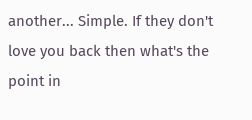another... Simple. If they don't love you back then what's the point in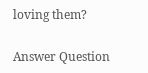loving them?

Answer Question